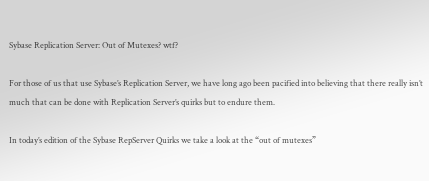Sybase Replication Server: Out of Mutexes? wtf?

For those of us that use Sybase’s Replication Server, we have long ago been pacified into believing that there really isn’t much that can be done with Replication Server’s quirks but to endure them.

In today’s edition of the Sybase RepServer Quirks we take a look at the “out of mutexes”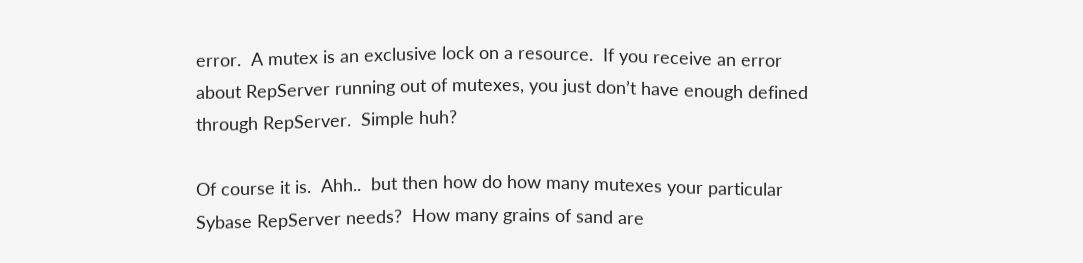error.  A mutex is an exclusive lock on a resource.  If you receive an error about RepServer running out of mutexes, you just don’t have enough defined through RepServer.  Simple huh?

Of course it is.  Ahh..  but then how do how many mutexes your particular Sybase RepServer needs?  How many grains of sand are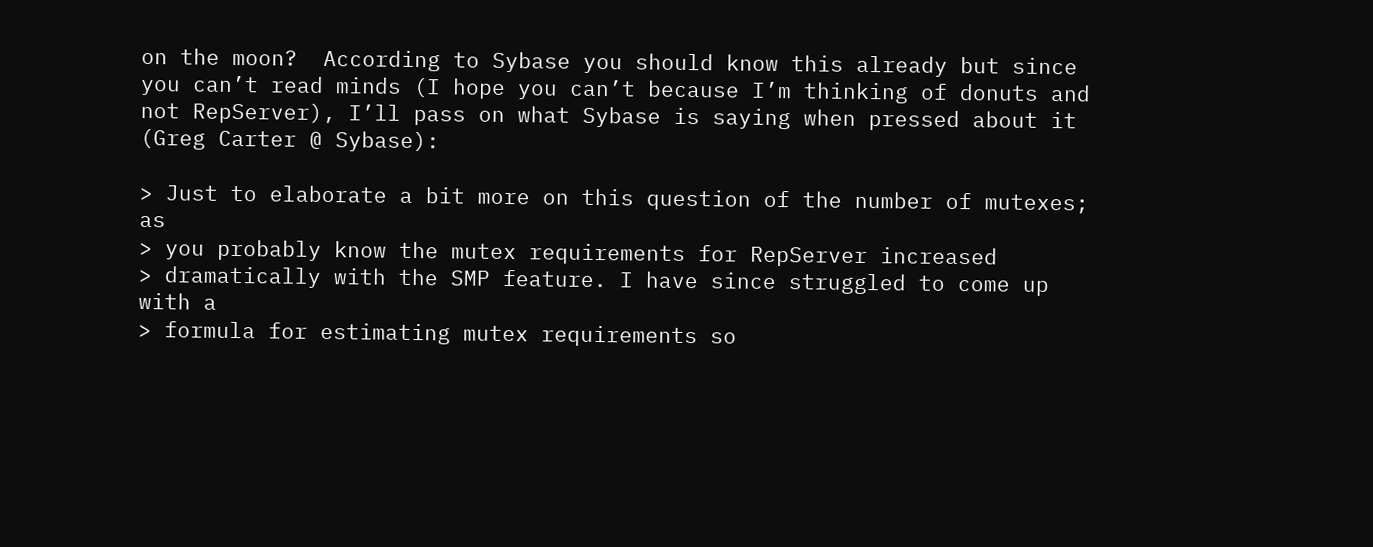on the moon?  According to Sybase you should know this already but since you can’t read minds (I hope you can’t because I’m thinking of donuts and not RepServer), I’ll pass on what Sybase is saying when pressed about it (Greg Carter @ Sybase):

> Just to elaborate a bit more on this question of the number of mutexes; as
> you probably know the mutex requirements for RepServer increased
> dramatically with the SMP feature. I have since struggled to come up with a
> formula for estimating mutex requirements so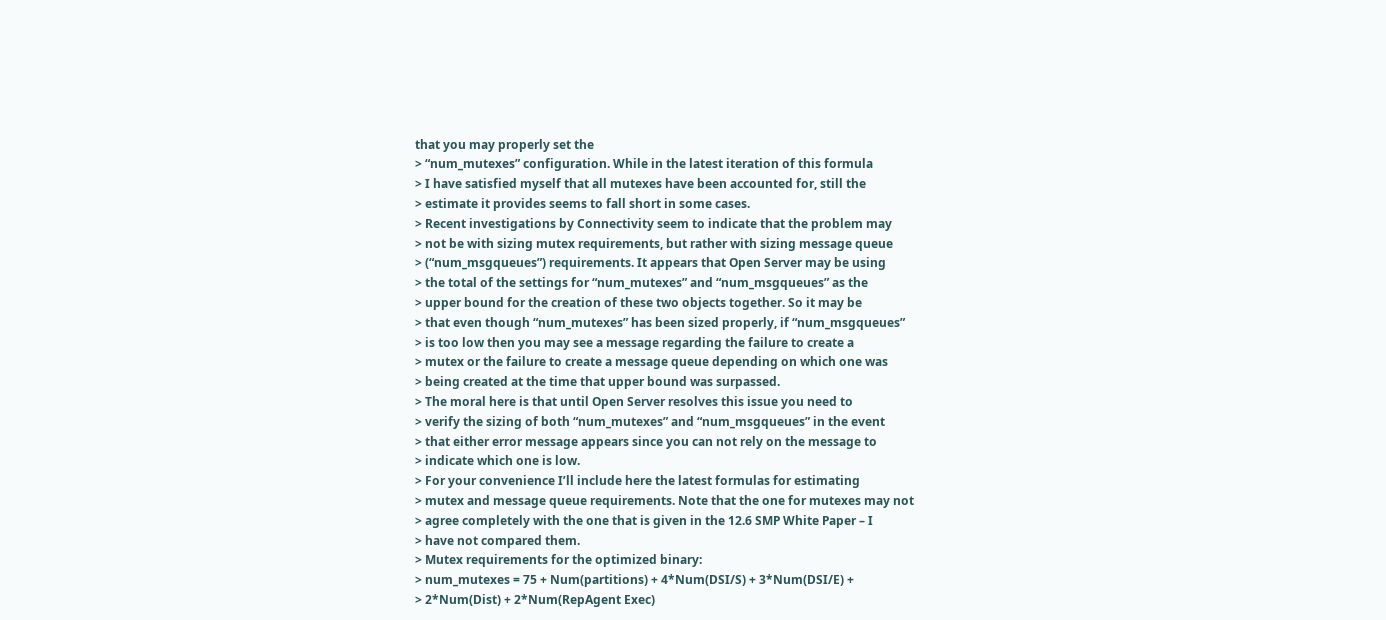that you may properly set the
> “num_mutexes” configuration. While in the latest iteration of this formula
> I have satisfied myself that all mutexes have been accounted for, still the
> estimate it provides seems to fall short in some cases.
> Recent investigations by Connectivity seem to indicate that the problem may
> not be with sizing mutex requirements, but rather with sizing message queue
> (“num_msgqueues”) requirements. It appears that Open Server may be using
> the total of the settings for “num_mutexes” and “num_msgqueues” as the
> upper bound for the creation of these two objects together. So it may be
> that even though “num_mutexes” has been sized properly, if “num_msgqueues”
> is too low then you may see a message regarding the failure to create a
> mutex or the failure to create a message queue depending on which one was
> being created at the time that upper bound was surpassed.
> The moral here is that until Open Server resolves this issue you need to
> verify the sizing of both “num_mutexes” and “num_msgqueues” in the event
> that either error message appears since you can not rely on the message to
> indicate which one is low.
> For your convenience I’ll include here the latest formulas for estimating
> mutex and message queue requirements. Note that the one for mutexes may not
> agree completely with the one that is given in the 12.6 SMP White Paper – I
> have not compared them.
> Mutex requirements for the optimized binary:
> num_mutexes = 75 + Num(partitions) + 4*Num(DSI/S) + 3*Num(DSI/E) +
> 2*Num(Dist) + 2*Num(RepAgent Exec)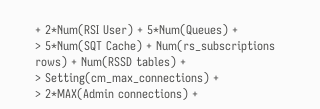+ 2*Num(RSI User) + 5*Num(Queues) +
> 5*Num(SQT Cache) + Num(rs_subscriptions rows) + Num(RSSD tables) +
> Setting(cm_max_connections) +
> 2*MAX(Admin connections) +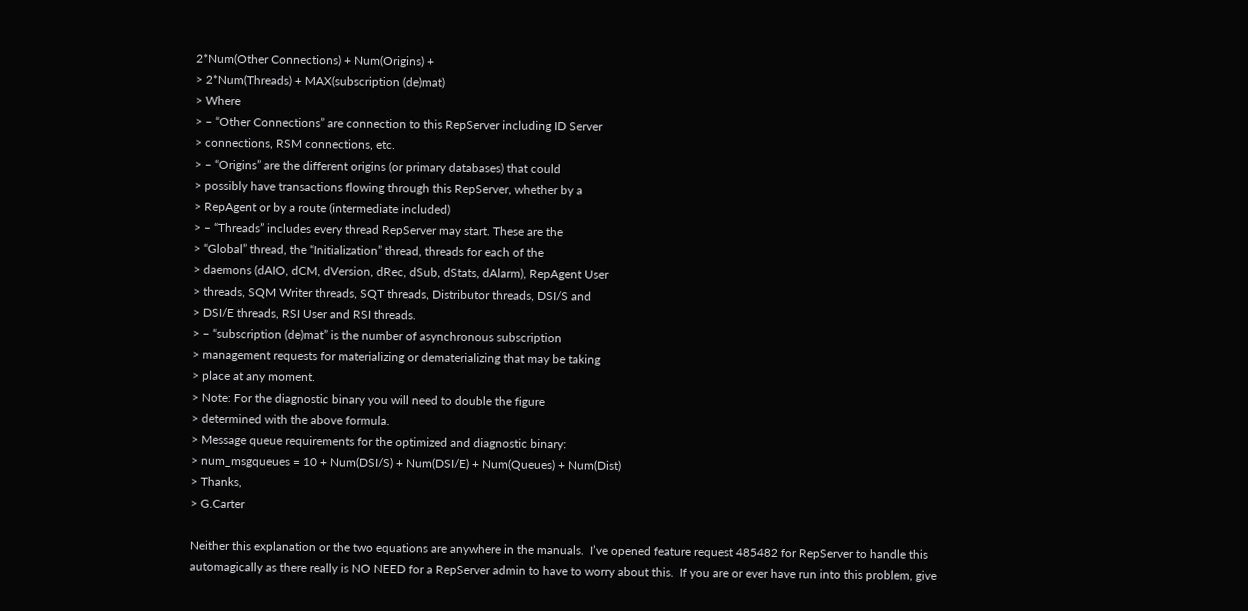2*Num(Other Connections) + Num(Origins) +
> 2*Num(Threads) + MAX(subscription (de)mat)
> Where
> – “Other Connections” are connection to this RepServer including ID Server
> connections, RSM connections, etc.
> – “Origins” are the different origins (or primary databases) that could
> possibly have transactions flowing through this RepServer, whether by a
> RepAgent or by a route (intermediate included)
> – “Threads” includes every thread RepServer may start. These are the
> “Global” thread, the “Initialization” thread, threads for each of the
> daemons (dAIO, dCM, dVersion, dRec, dSub, dStats, dAlarm), RepAgent User
> threads, SQM Writer threads, SQT threads, Distributor threads, DSI/S and
> DSI/E threads, RSI User and RSI threads.
> – “subscription (de)mat” is the number of asynchronous subscription
> management requests for materializing or dematerializing that may be taking
> place at any moment.
> Note: For the diagnostic binary you will need to double the figure
> determined with the above formula.
> Message queue requirements for the optimized and diagnostic binary:
> num_msgqueues = 10 + Num(DSI/S) + Num(DSI/E) + Num(Queues) + Num(Dist)
> Thanks,
> G.Carter

Neither this explanation or the two equations are anywhere in the manuals.  I’ve opened feature request 485482 for RepServer to handle this automagically as there really is NO NEED for a RepServer admin to have to worry about this.  If you are or ever have run into this problem, give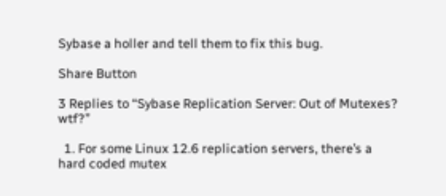Sybase a holler and tell them to fix this bug.

Share Button

3 Replies to “Sybase Replication Server: Out of Mutexes? wtf?”

  1. For some Linux 12.6 replication servers, there’s a hard coded mutex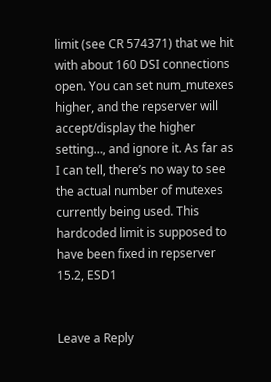limit (see CR 574371) that we hit with about 160 DSI connections open. You can set num_mutexes higher, and the repserver will accept/display the higher setting…, and ignore it. As far as I can tell, there’s no way to see the actual number of mutexes currently being used. This hardcoded limit is supposed to have been fixed in repserver 15.2, ESD1


Leave a Reply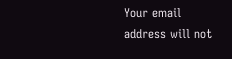Your email address will not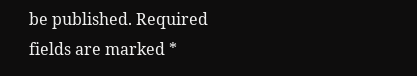be published. Required fields are marked *